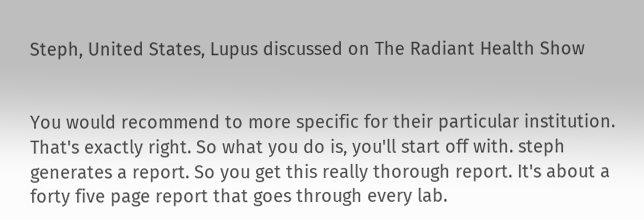Steph, United States, Lupus discussed on The Radiant Health Show


You would recommend to more specific for their particular institution. That's exactly right. So what you do is, you'll start off with. steph generates a report. So you get this really thorough report. It's about a forty five page report that goes through every lab.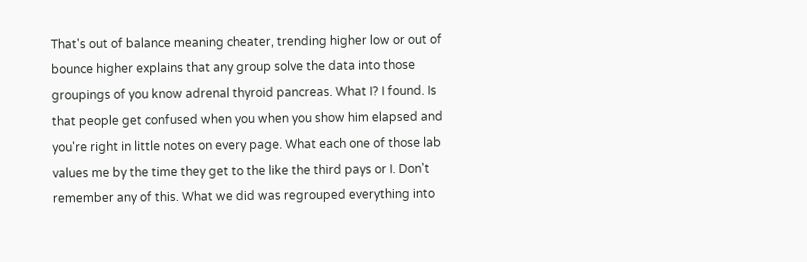That's out of balance meaning cheater, trending higher low or out of bounce higher explains that any group solve the data into those groupings of you know adrenal thyroid pancreas. What I? I found. Is that people get confused when you when you show him elapsed and you're right in little notes on every page. What each one of those lab values me by the time they get to the like the third pays or I. Don't remember any of this. What we did was regrouped everything into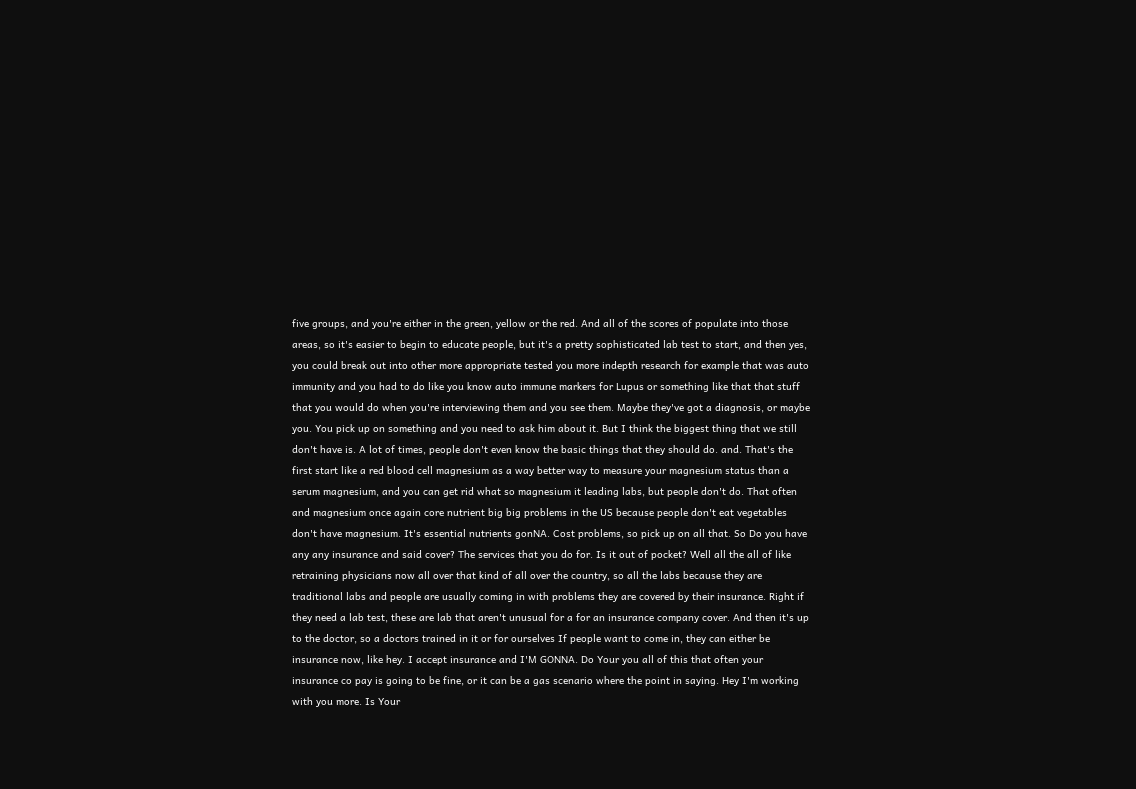five groups, and you're either in the green, yellow or the red. And all of the scores of populate into those areas, so it's easier to begin to educate people, but it's a pretty sophisticated lab test to start, and then yes, you could break out into other more appropriate tested you more indepth research for example that was auto immunity and you had to do like you know auto immune markers for Lupus or something like that that stuff that you would do when you're interviewing them and you see them. Maybe they've got a diagnosis, or maybe you. You pick up on something and you need to ask him about it. But I think the biggest thing that we still don't have is. A lot of times, people don't even know the basic things that they should do. and. That's the first start like a red blood cell magnesium as a way better way to measure your magnesium status than a serum magnesium, and you can get rid what so magnesium it leading labs, but people don't do. That often and magnesium once again core nutrient big big problems in the US because people don't eat vegetables don't have magnesium. It's essential nutrients gonNA. Cost problems, so pick up on all that. So Do you have any any insurance and said cover? The services that you do for. Is it out of pocket? Well all the all of like retraining physicians now all over that kind of all over the country, so all the labs because they are traditional labs and people are usually coming in with problems they are covered by their insurance. Right if they need a lab test, these are lab that aren't unusual for a for an insurance company cover. And then it's up to the doctor, so a doctors trained in it or for ourselves If people want to come in, they can either be insurance now, like hey. I accept insurance and I'M GONNA. Do Your you all of this that often your insurance co pay is going to be fine, or it can be a gas scenario where the point in saying. Hey I'm working with you more. Is Your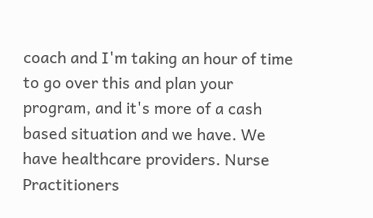coach and I'm taking an hour of time to go over this and plan your program, and it's more of a cash based situation and we have. We have healthcare providers. Nurse Practitioners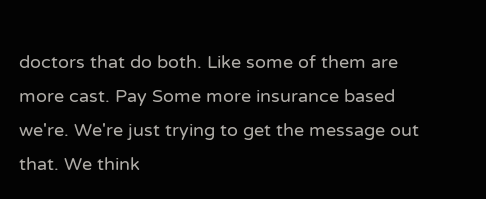doctors that do both. Like some of them are more cast. Pay Some more insurance based we're. We're just trying to get the message out that. We think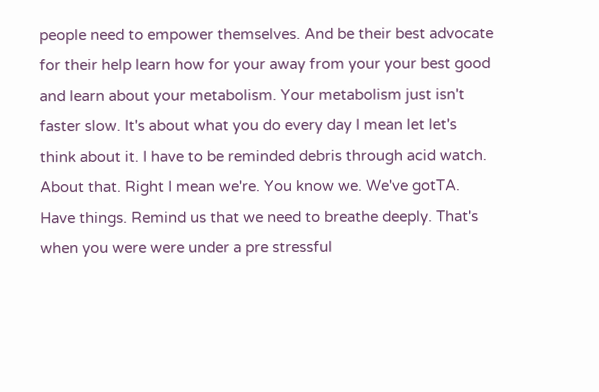people need to empower themselves. And be their best advocate for their help learn how for your away from your your best good and learn about your metabolism. Your metabolism just isn't faster slow. It's about what you do every day I mean let let's think about it. I have to be reminded debris through acid watch. About that. Right I mean we're. You know we. We've gotTA. Have things. Remind us that we need to breathe deeply. That's when you were were under a pre stressful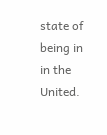state of being in in the United.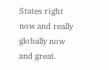States right now and really globally now and great.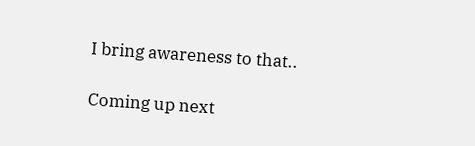I bring awareness to that..

Coming up next